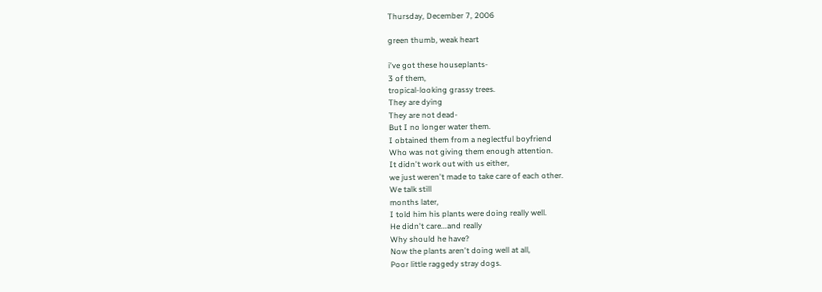Thursday, December 7, 2006

green thumb, weak heart

i've got these houseplants-
3 of them,
tropical-looking grassy trees.
They are dying
They are not dead-
But I no longer water them.
I obtained them from a neglectful boyfriend
Who was not giving them enough attention.
It didn't work out with us either,
we just weren't made to take care of each other.
We talk still
months later,
I told him his plants were doing really well.
He didn't care...and really
Why should he have?
Now the plants aren't doing well at all,
Poor little raggedy stray dogs.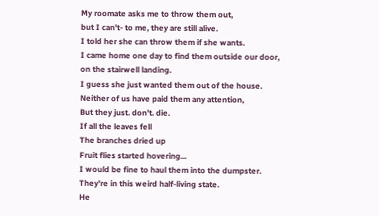My roomate asks me to throw them out,
but I can't- to me, they are still alive.
I told her she can throw them if she wants.
I came home one day to find them outside our door,
on the stairwell landing.
I guess she just wanted them out of the house.
Neither of us have paid them any attention,
But they just. don't. die.
If all the leaves fell
The branches dried up
Fruit flies started hovering...
I would be fine to haul them into the dumpster.
They're in this weird half-living state.
He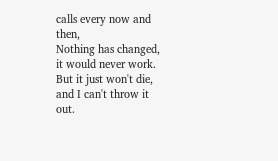calls every now and then,
Nothing has changed,
it would never work.
But it just won't die,
and I can't throw it out.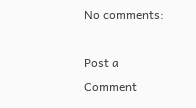No comments:

Post a Comment